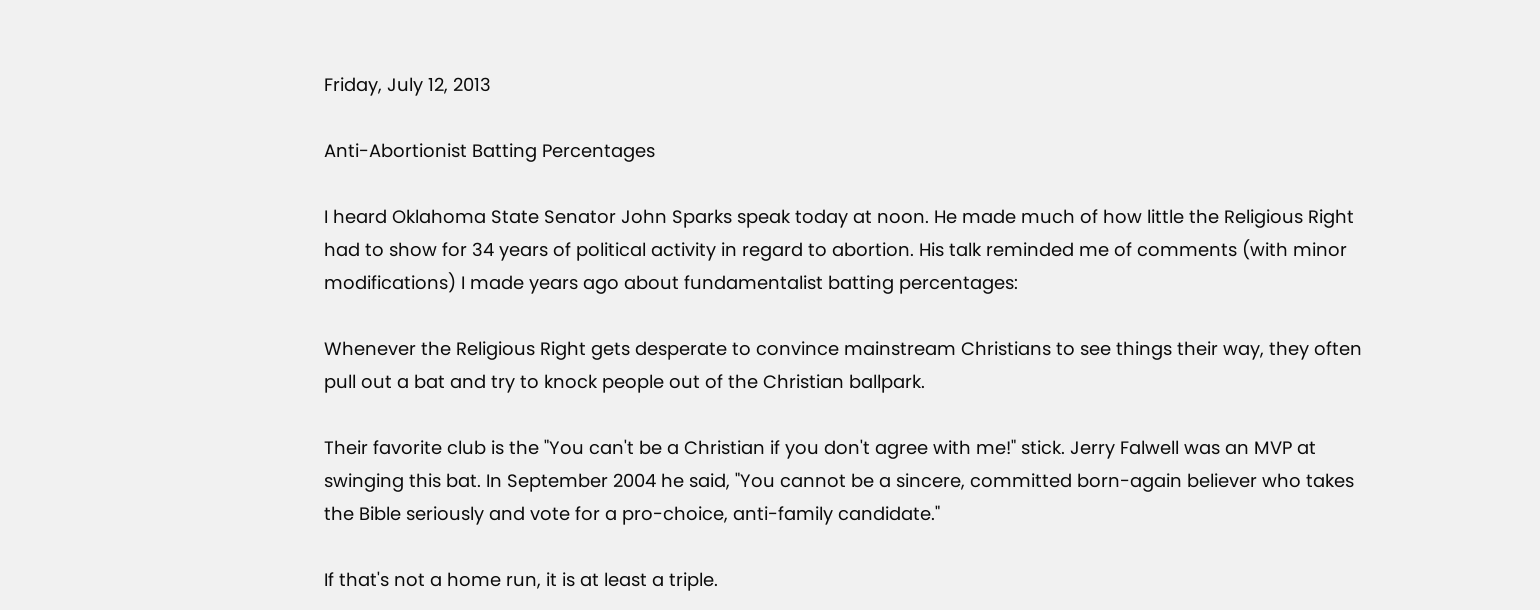Friday, July 12, 2013

Anti-Abortionist Batting Percentages

I heard Oklahoma State Senator John Sparks speak today at noon. He made much of how little the Religious Right had to show for 34 years of political activity in regard to abortion. His talk reminded me of comments (with minor modifications) I made years ago about fundamentalist batting percentages:

Whenever the Religious Right gets desperate to convince mainstream Christians to see things their way, they often pull out a bat and try to knock people out of the Christian ballpark.

Their favorite club is the "You can't be a Christian if you don't agree with me!" stick. Jerry Falwell was an MVP at swinging this bat. In September 2004 he said, "You cannot be a sincere, committed born-again believer who takes the Bible seriously and vote for a pro-choice, anti-family candidate."

If that's not a home run, it is at least a triple.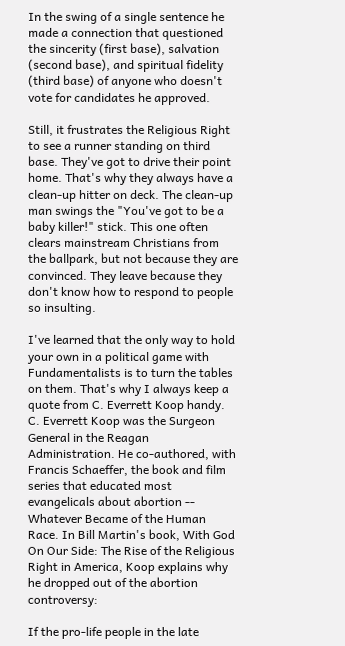In the swing of a single sentence he made a connection that questioned the sincerity (first base), salvation (second base), and spiritual fidelity (third base) of anyone who doesn't vote for candidates he approved.

Still, it frustrates the Religious Right to see a runner standing on third base. They've got to drive their point home. That's why they always have a clean-up hitter on deck. The clean-up man swings the "You've got to be a baby killer!" stick. This one often clears mainstream Christians from the ballpark, but not because they are convinced. They leave because they don't know how to respond to people so insulting.

I've learned that the only way to hold your own in a political game with Fundamentalists is to turn the tables on them. That's why I always keep a quote from C. Everrett Koop handy. C. Everrett Koop was the Surgeon General in the Reagan Administration. He co-authored, with Francis Schaeffer, the book and film series that educated most evangelicals about abortion -- Whatever Became of the Human Race. In Bill Martin's book, With God On Our Side: The Rise of the Religious Right in America, Koop explains why he dropped out of the abortion controversy:

If the pro-life people in the late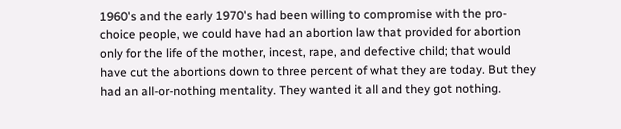1960's and the early 1970's had been willing to compromise with the pro-choice people, we could have had an abortion law that provided for abortion only for the life of the mother, incest, rape, and defective child; that would have cut the abortions down to three percent of what they are today. But they had an all-or-nothing mentality. They wanted it all and they got nothing.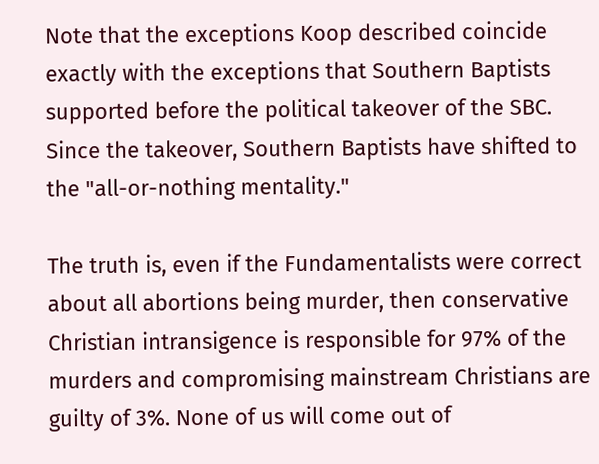Note that the exceptions Koop described coincide exactly with the exceptions that Southern Baptists supported before the political takeover of the SBC. Since the takeover, Southern Baptists have shifted to the "all-or-nothing mentality."

The truth is, even if the Fundamentalists were correct about all abortions being murder, then conservative Christian intransigence is responsible for 97% of the murders and compromising mainstream Christians are guilty of 3%. None of us will come out of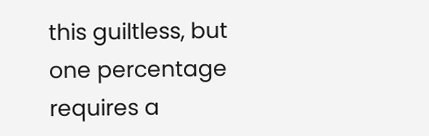this guiltless, but one percentage requires a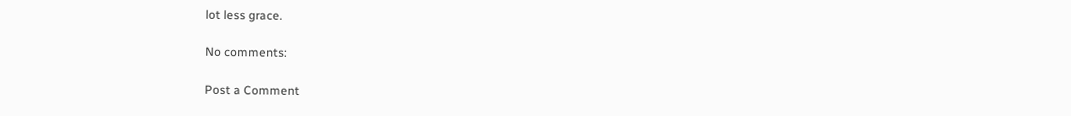lot less grace.

No comments:

Post a Comment